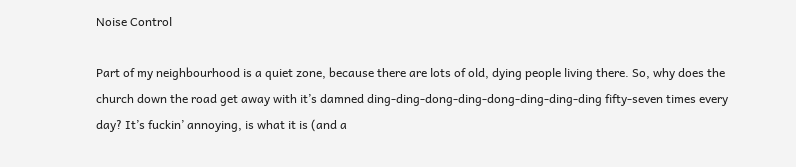Noise Control

Part of my neighbourhood is a quiet zone, because there are lots of old, dying people living there. So, why does the church down the road get away with it’s damned ding-ding-dong-ding-dong-ding-ding-ding fifty-seven times every day? It’s fuckin’ annoying, is what it is (and a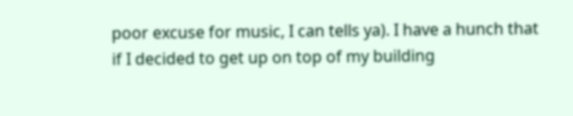poor excuse for music, I can tells ya). I have a hunch that if I decided to get up on top of my building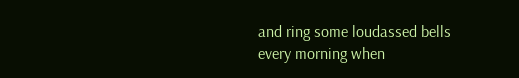and ring some loudassed bells every morning when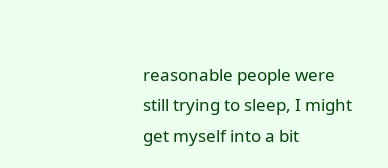reasonable people were still trying to sleep, I might get myself into a bit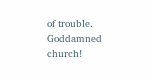of trouble. Goddamned church!